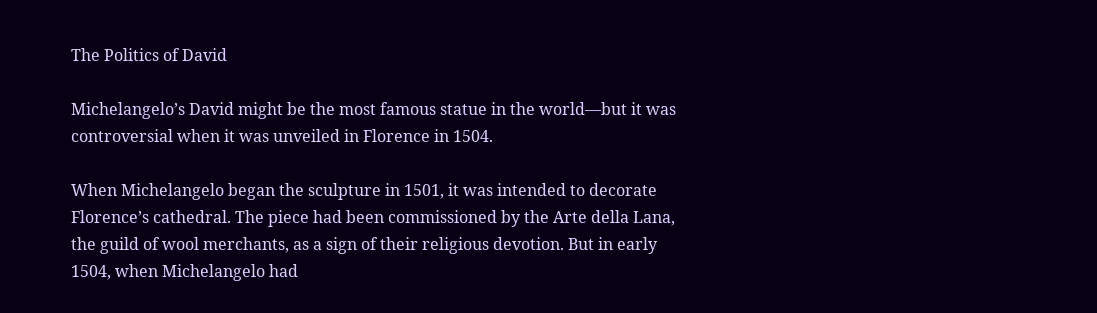The Politics of David

Michelangelo’s David might be the most famous statue in the world—but it was controversial when it was unveiled in Florence in 1504.

When Michelangelo began the sculpture in 1501, it was intended to decorate Florence’s cathedral. The piece had been commissioned by the Arte della Lana, the guild of wool merchants, as a sign of their religious devotion. But in early 1504, when Michelangelo had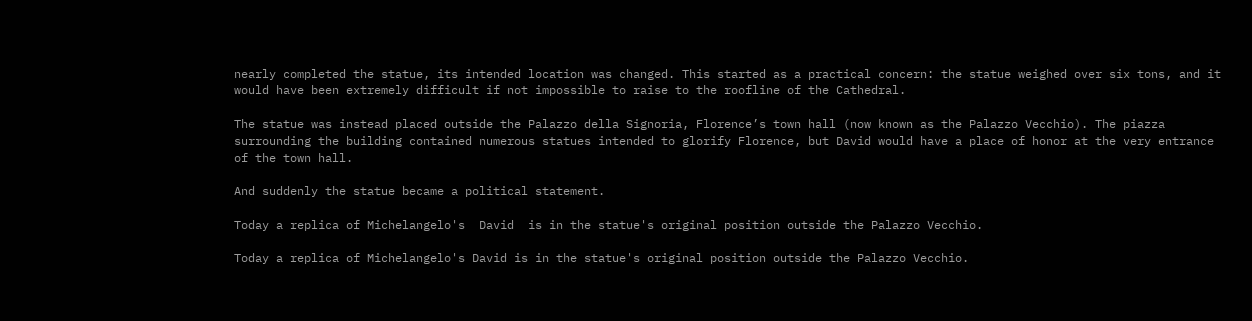nearly completed the statue, its intended location was changed. This started as a practical concern: the statue weighed over six tons, and it would have been extremely difficult if not impossible to raise to the roofline of the Cathedral.

The statue was instead placed outside the Palazzo della Signoria, Florence’s town hall (now known as the Palazzo Vecchio). The piazza surrounding the building contained numerous statues intended to glorify Florence, but David would have a place of honor at the very entrance of the town hall.

And suddenly the statue became a political statement.

Today a replica of Michelangelo's  David  is in the statue's original position outside the Palazzo Vecchio.

Today a replica of Michelangelo's David is in the statue's original position outside the Palazzo Vecchio.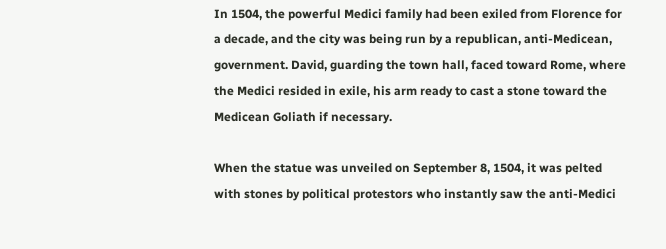In 1504, the powerful Medici family had been exiled from Florence for a decade, and the city was being run by a republican, anti-Medicean, government. David, guarding the town hall, faced toward Rome, where the Medici resided in exile, his arm ready to cast a stone toward the Medicean Goliath if necessary.

When the statue was unveiled on September 8, 1504, it was pelted with stones by political protestors who instantly saw the anti-Medici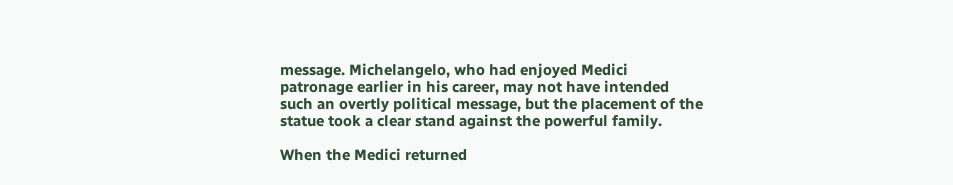message. Michelangelo, who had enjoyed Medici patronage earlier in his career, may not have intended such an overtly political message, but the placement of the statue took a clear stand against the powerful family.

When the Medici returned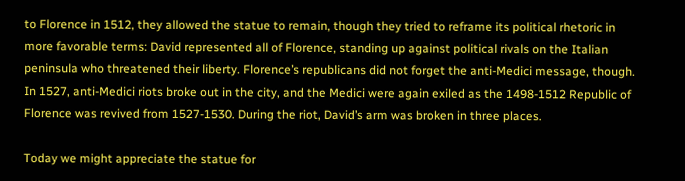to Florence in 1512, they allowed the statue to remain, though they tried to reframe its political rhetoric in more favorable terms: David represented all of Florence, standing up against political rivals on the Italian peninsula who threatened their liberty. Florence’s republicans did not forget the anti-Medici message, though. In 1527, anti-Medici riots broke out in the city, and the Medici were again exiled as the 1498-1512 Republic of Florence was revived from 1527-1530. During the riot, David’s arm was broken in three places.

Today we might appreciate the statue for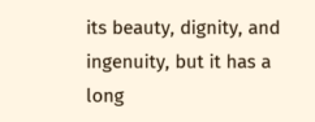its beauty, dignity, and ingenuity, but it has a long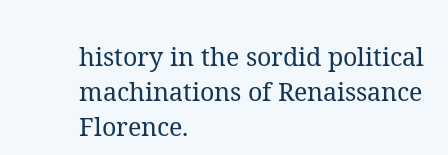history in the sordid political machinations of Renaissance Florence.